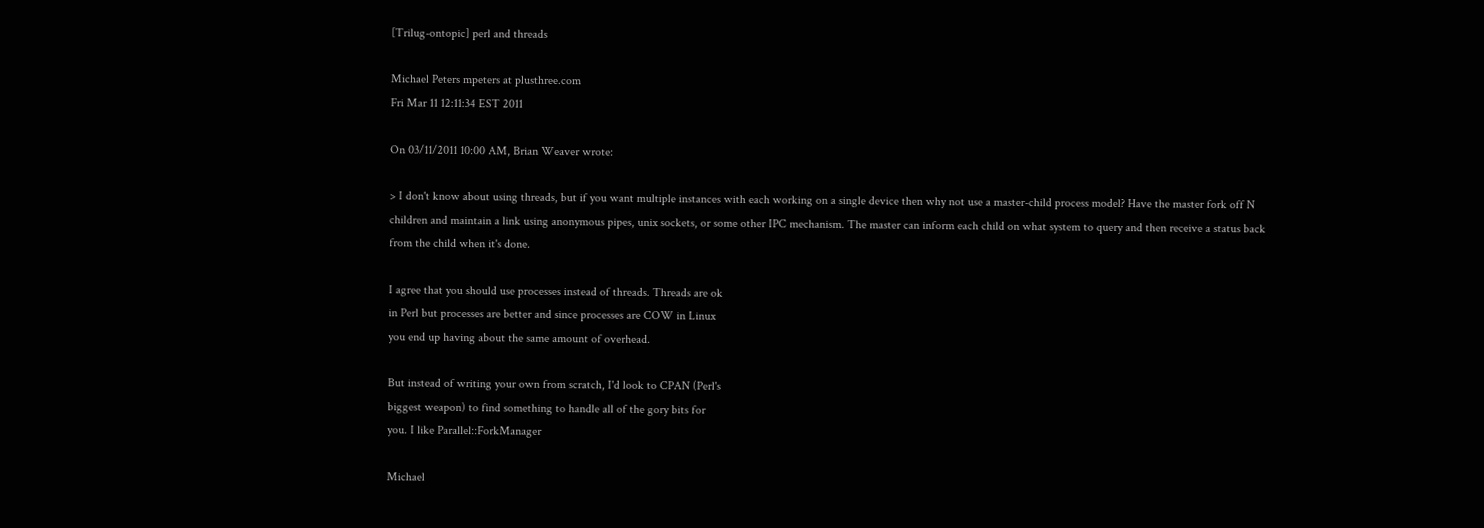[Trilug-ontopic] perl and threads

Michael Peters mpeters at plusthree.com
Fri Mar 11 12:11:34 EST 2011

On 03/11/2011 10:00 AM, Brian Weaver wrote:

> I don't know about using threads, but if you want multiple instances with each working on a single device then why not use a master-child process model? Have the master fork off N children and maintain a link using anonymous pipes, unix sockets, or some other IPC mechanism. The master can inform each child on what system to query and then receive a status back from the child when it's done.

I agree that you should use processes instead of threads. Threads are ok
in Perl but processes are better and since processes are COW in Linux
you end up having about the same amount of overhead.

But instead of writing your own from scratch, I'd look to CPAN (Perl's
biggest weapon) to find something to handle all of the gory bits for
you. I like Parallel::ForkManager

Michael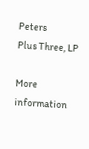Peters
Plus Three, LP

More information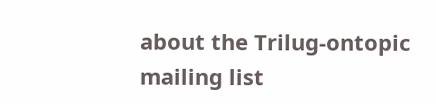about the Trilug-ontopic mailing list